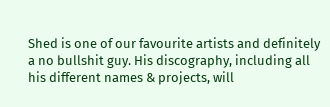Shed is one of our favourite artists and definitely a no bullshit guy. His discography, including all his different names & projects, will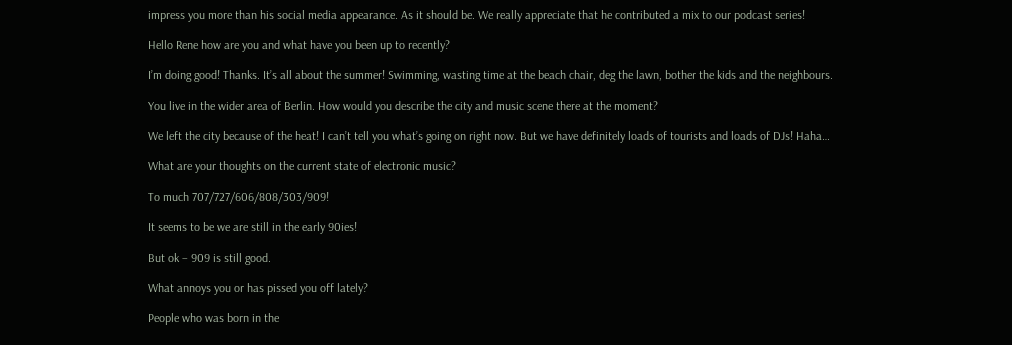impress you more than his social media appearance. As it should be. We really appreciate that he contributed a mix to our podcast series!

Hello Rene how are you and what have you been up to recently?

I’m doing good! Thanks. It’s all about the summer! Swimming, wasting time at the beach chair, deg the lawn, bother the kids and the neighbours.

You live in the wider area of Berlin. How would you describe the city and music scene there at the moment?

We left the city because of the heat! I can’t tell you what’s going on right now. But we have definitely loads of tourists and loads of DJs! Haha…

What are your thoughts on the current state of electronic music?

To much 707/727/606/808/303/909!

It seems to be we are still in the early 90ies!

But ok – 909 is still good.

What annoys you or has pissed you off lately?

People who was born in the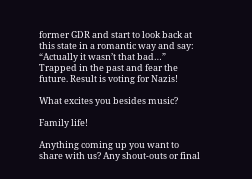former GDR and start to look back at this state in a romantic way and say: “Actually it wasn’t that bad…” Trapped in the past and fear the future. Result is voting for Nazis!

What excites you besides music?

Family life!

Anything coming up you want to share with us? Any shout-outs or final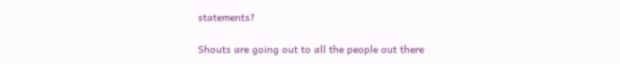statements?

Shouts are going out to all the people out there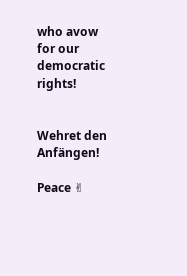who avow for our democratic rights!


Wehret den Anfängen!

Peace ✌